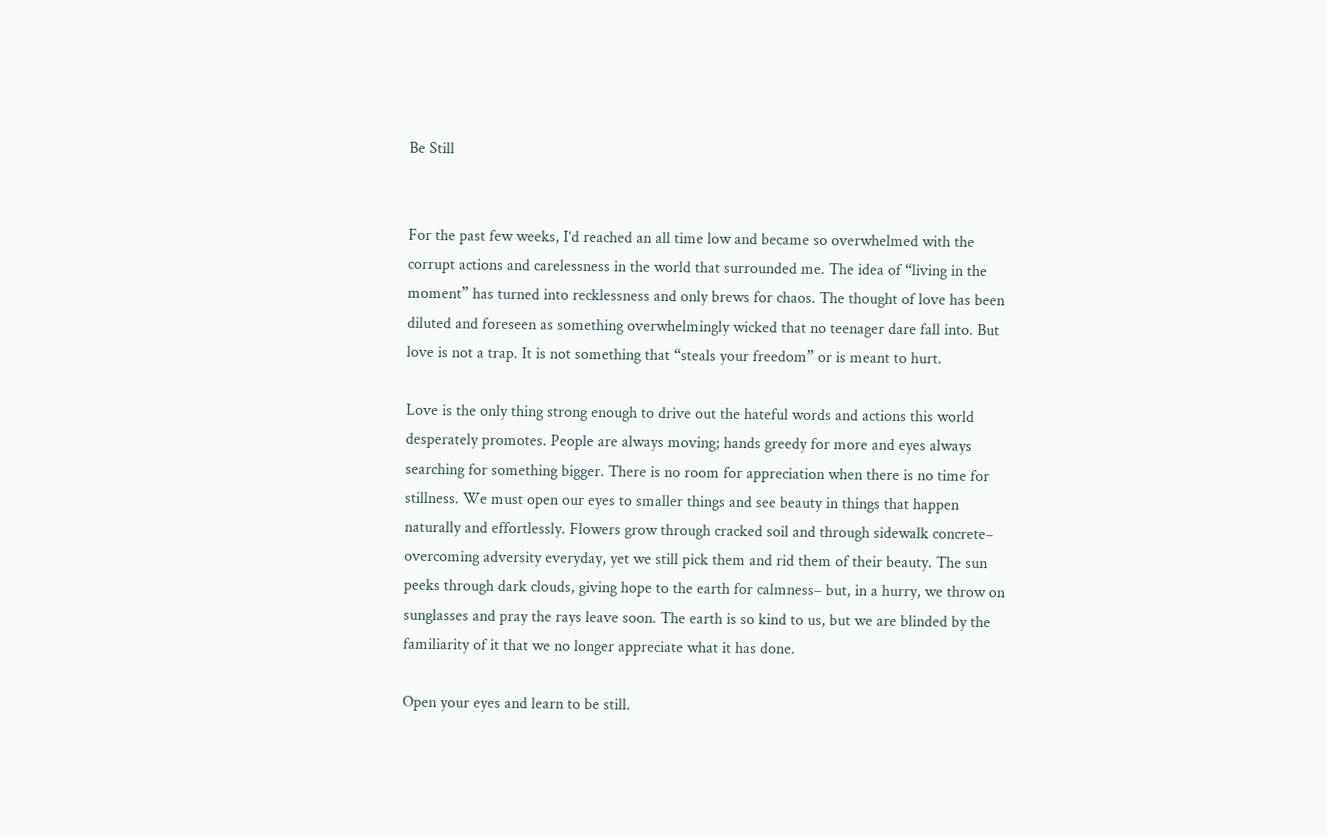Be Still


For the past few weeks, I’d reached an all time low and became so overwhelmed with the corrupt actions and carelessness in the world that surrounded me. The idea of “living in the moment” has turned into recklessness and only brews for chaos. The thought of love has been diluted and foreseen as something overwhelmingly wicked that no teenager dare fall into. But love is not a trap. It is not something that “steals your freedom” or is meant to hurt.

Love is the only thing strong enough to drive out the hateful words and actions this world desperately promotes. People are always moving; hands greedy for more and eyes always searching for something bigger. There is no room for appreciation when there is no time for stillness. We must open our eyes to smaller things and see beauty in things that happen naturally and effortlessly. Flowers grow through cracked soil and through sidewalk concrete– overcoming adversity everyday, yet we still pick them and rid them of their beauty. The sun peeks through dark clouds, giving hope to the earth for calmness– but, in a hurry, we throw on sunglasses and pray the rays leave soon. The earth is so kind to us, but we are blinded by the familiarity of it that we no longer appreciate what it has done.

Open your eyes and learn to be still.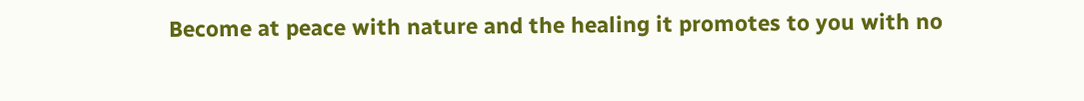Become at peace with nature and the healing it promotes to you with no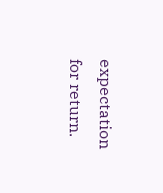expectation for return.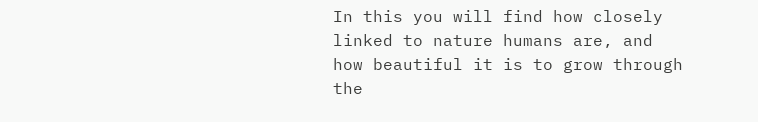In this you will find how closely linked to nature humans are, and how beautiful it is to grow through the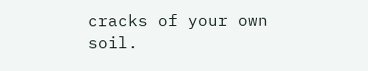cracks of your own soil.